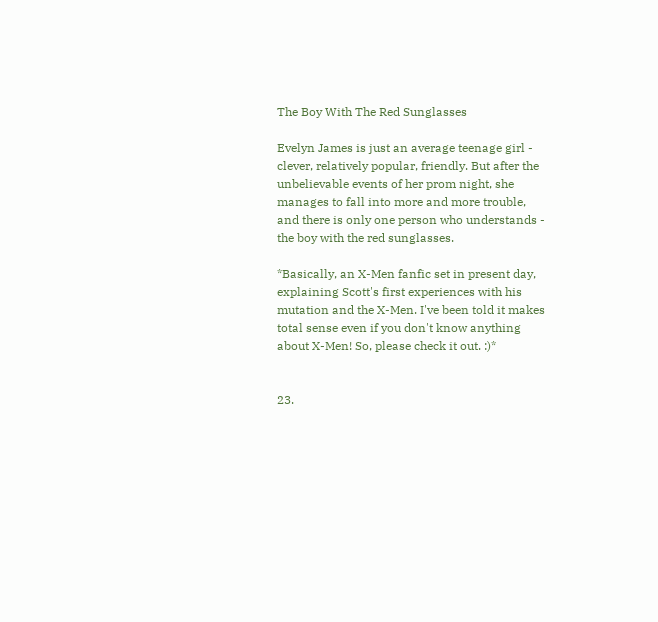The Boy With The Red Sunglasses

Evelyn James is just an average teenage girl - clever, relatively popular, friendly. But after the unbelievable events of her prom night, she manages to fall into more and more trouble, and there is only one person who understands - the boy with the red sunglasses.

*Basically, an X-Men fanfic set in present day, explaining Scott's first experiences with his mutation and the X-Men. I've been told it makes total sense even if you don't know anything about X-Men! So, please check it out. :)*


23.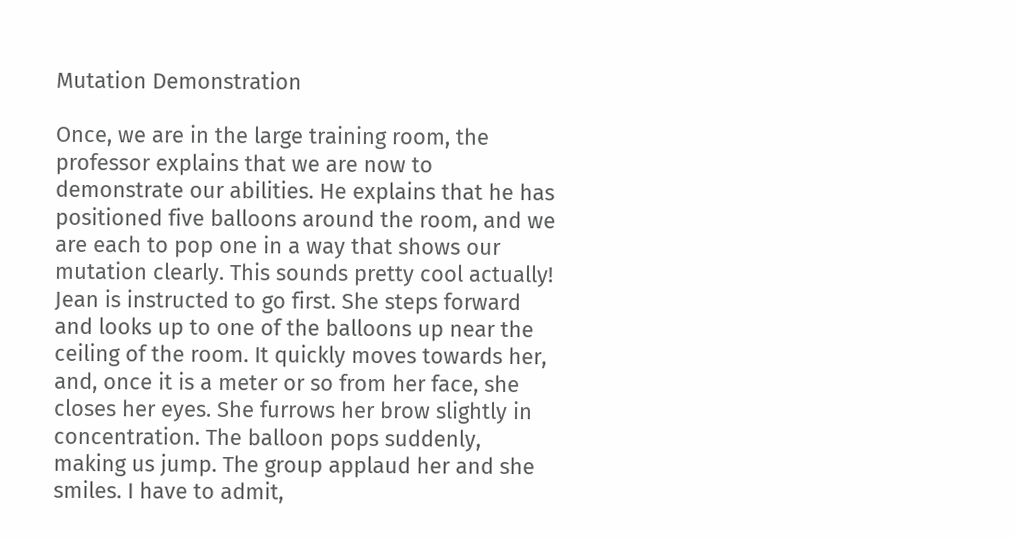Mutation Demonstration

Once, we are in the large training room, the professor explains that we are now to demonstrate our abilities. He explains that he has positioned five balloons around the room, and we are each to pop one in a way that shows our mutation clearly. This sounds pretty cool actually!
Jean is instructed to go first. She steps forward and looks up to one of the balloons up near the ceiling of the room. It quickly moves towards her, and, once it is a meter or so from her face, she closes her eyes. She furrows her brow slightly in concentration. The balloon pops suddenly, making us jump. The group applaud her and she smiles. I have to admit,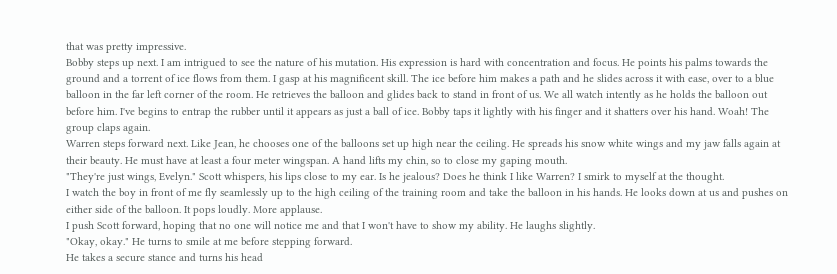that was pretty impressive.
Bobby steps up next. I am intrigued to see the nature of his mutation. His expression is hard with concentration and focus. He points his palms towards the ground and a torrent of ice flows from them. I gasp at his magnificent skill. The ice before him makes a path and he slides across it with ease, over to a blue balloon in the far left corner of the room. He retrieves the balloon and glides back to stand in front of us. We all watch intently as he holds the balloon out before him. I've begins to entrap the rubber until it appears as just a ball of ice. Bobby taps it lightly with his finger and it shatters over his hand. Woah! The group claps again.
Warren steps forward next. Like Jean, he chooses one of the balloons set up high near the ceiling. He spreads his snow white wings and my jaw falls again at their beauty. He must have at least a four meter wingspan. A hand lifts my chin, so to close my gaping mouth.
"They're just wings, Evelyn." Scott whispers, his lips close to my ear. Is he jealous? Does he think I like Warren? I smirk to myself at the thought.
I watch the boy in front of me fly seamlessly up to the high ceiling of the training room and take the balloon in his hands. He looks down at us and pushes on either side of the balloon. It pops loudly. More applause.
I push Scott forward, hoping that no one will notice me and that I won't have to show my ability. He laughs slightly.
"Okay, okay." He turns to smile at me before stepping forward.
He takes a secure stance and turns his head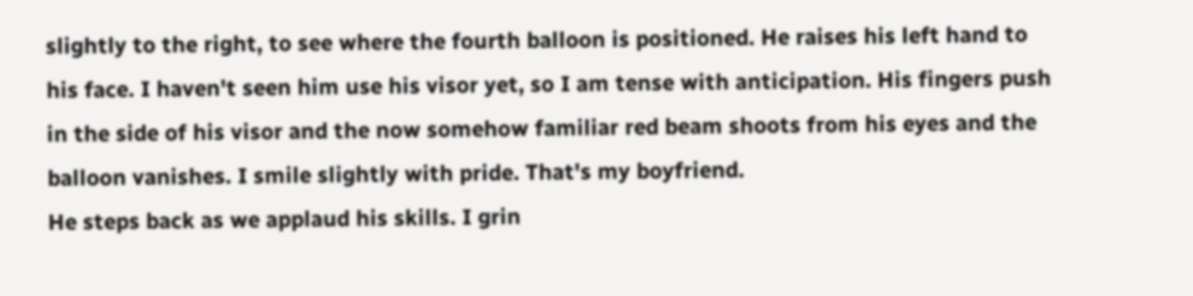slightly to the right, to see where the fourth balloon is positioned. He raises his left hand to his face. I haven't seen him use his visor yet, so I am tense with anticipation. His fingers push in the side of his visor and the now somehow familiar red beam shoots from his eyes and the balloon vanishes. I smile slightly with pride. That's my boyfriend.
He steps back as we applaud his skills. I grin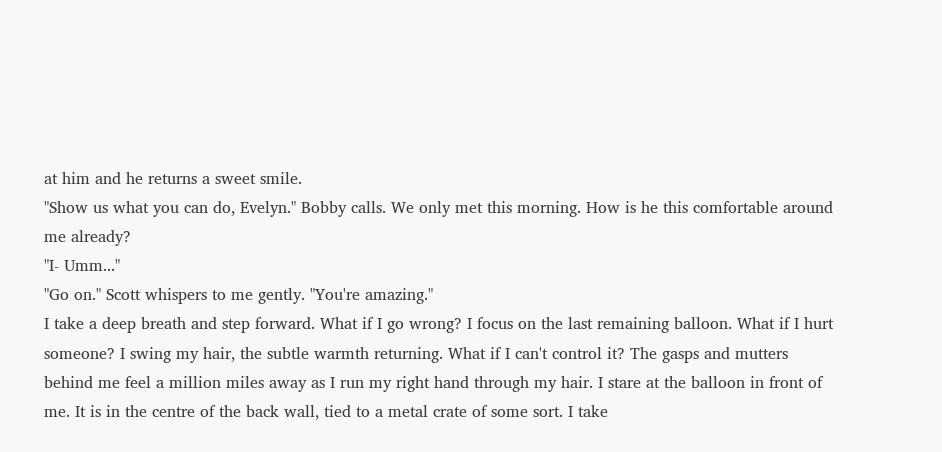at him and he returns a sweet smile.
"Show us what you can do, Evelyn." Bobby calls. We only met this morning. How is he this comfortable around me already?
"I- Umm..."
"Go on." Scott whispers to me gently. "You're amazing."
I take a deep breath and step forward. What if I go wrong? I focus on the last remaining balloon. What if I hurt someone? I swing my hair, the subtle warmth returning. What if I can't control it? The gasps and mutters behind me feel a million miles away as I run my right hand through my hair. I stare at the balloon in front of me. It is in the centre of the back wall, tied to a metal crate of some sort. I take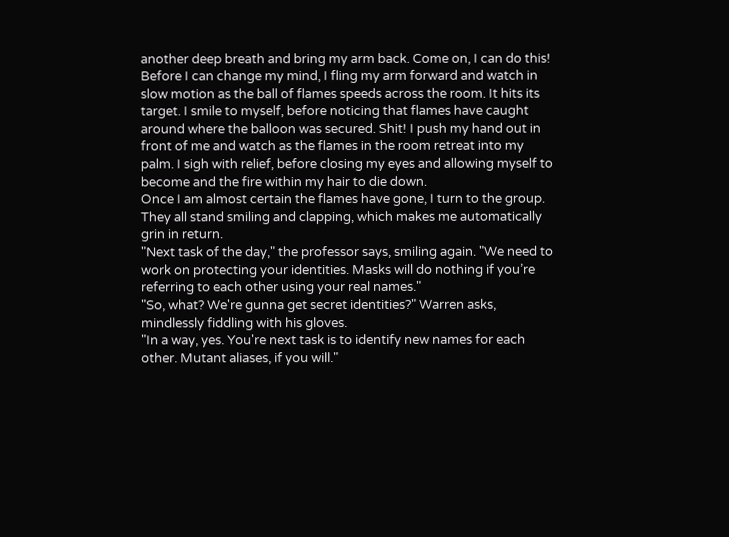another deep breath and bring my arm back. Come on, I can do this! Before I can change my mind, I fling my arm forward and watch in slow motion as the ball of flames speeds across the room. It hits its target. I smile to myself, before noticing that flames have caught around where the balloon was secured. Shit! I push my hand out in front of me and watch as the flames in the room retreat into my palm. I sigh with relief, before closing my eyes and allowing myself to become and the fire within my hair to die down.
Once I am almost certain the flames have gone, I turn to the group. They all stand smiling and clapping, which makes me automatically grin in return.
"Next task of the day," the professor says, smiling again. "We need to work on protecting your identities. Masks will do nothing if you’re referring to each other using your real names."
"So, what? We're gunna get secret identities?" Warren asks, mindlessly fiddling with his gloves.
"In a way, yes. You're next task is to identify new names for each other. Mutant aliases, if you will."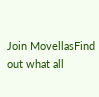Join MovellasFind out what all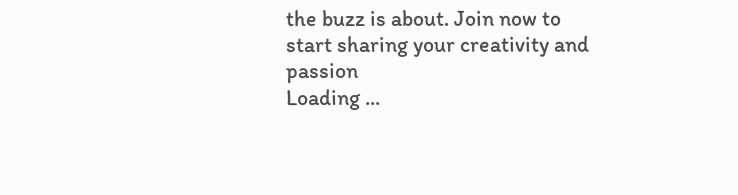the buzz is about. Join now to start sharing your creativity and passion
Loading ...